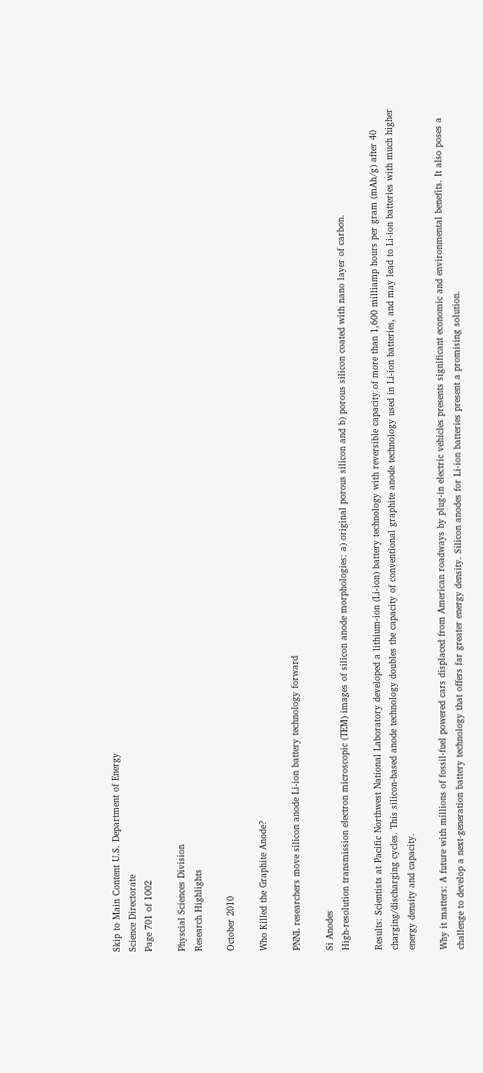Skip to Main Content U.S. Department of Energy
Science Directorate
Page 701 of 1002

Physcial Sciences Division
Research Highlights

October 2010

Who Killed the Graphite Anode?

PNNL researchers move silicon anode Li-ion battery technology forward

Si Anodes
High-resolution transmission electron microscopic (TEM) images of silicon anode morphologies: a) original porous silicon and b) porous silicon coated with nano layer of carbon.

Results: Scientists at Pacific Northwest National Laboratory developed a lithium-ion (Li-ion) battery technology with reversible capacity of more than 1,600 milliamp hours per gram (mAh/g) after 40 charging/discharging cycles. This silicon-based anode technology doubles the capacity of conventional graphite anode technology used in Li-ion batteries, and may lead to Li-ion batteries with much higher energy density and capacity.

Why it matters: A future with millions of fossil-fuel powered cars displaced from American roadways by plug-in electric vehicles presents significant economic and environmental benefits. It also poses a challenge to develop a next-generation battery technology that offers far greater energy density. Silicon anodes for Li-ion batteries present a promising solution.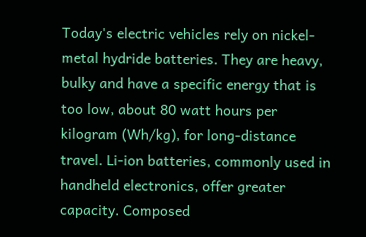Today's electric vehicles rely on nickel-metal hydride batteries. They are heavy, bulky and have a specific energy that is too low, about 80 watt hours per kilogram (Wh/kg), for long-distance travel. Li-ion batteries, commonly used in handheld electronics, offer greater capacity. Composed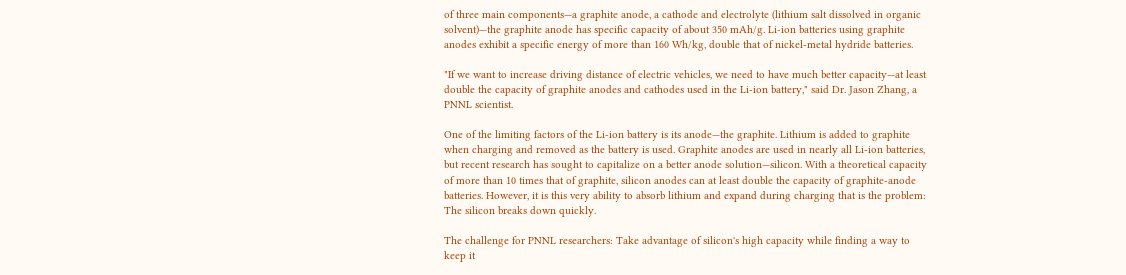of three main components—a graphite anode, a cathode and electrolyte (lithium salt dissolved in organic solvent)—the graphite anode has specific capacity of about 350 mAh/g. Li-ion batteries using graphite anodes exhibit a specific energy of more than 160 Wh/kg, double that of nickel-metal hydride batteries.

"If we want to increase driving distance of electric vehicles, we need to have much better capacity—at least double the capacity of graphite anodes and cathodes used in the Li-ion battery," said Dr. Jason Zhang, a PNNL scientist.

One of the limiting factors of the Li-ion battery is its anode—the graphite. Lithium is added to graphite when charging and removed as the battery is used. Graphite anodes are used in nearly all Li-ion batteries, but recent research has sought to capitalize on a better anode solution—silicon. With a theoretical capacity of more than 10 times that of graphite, silicon anodes can at least double the capacity of graphite-anode batteries. However, it is this very ability to absorb lithium and expand during charging that is the problem: The silicon breaks down quickly.

The challenge for PNNL researchers: Take advantage of silicon's high capacity while finding a way to keep it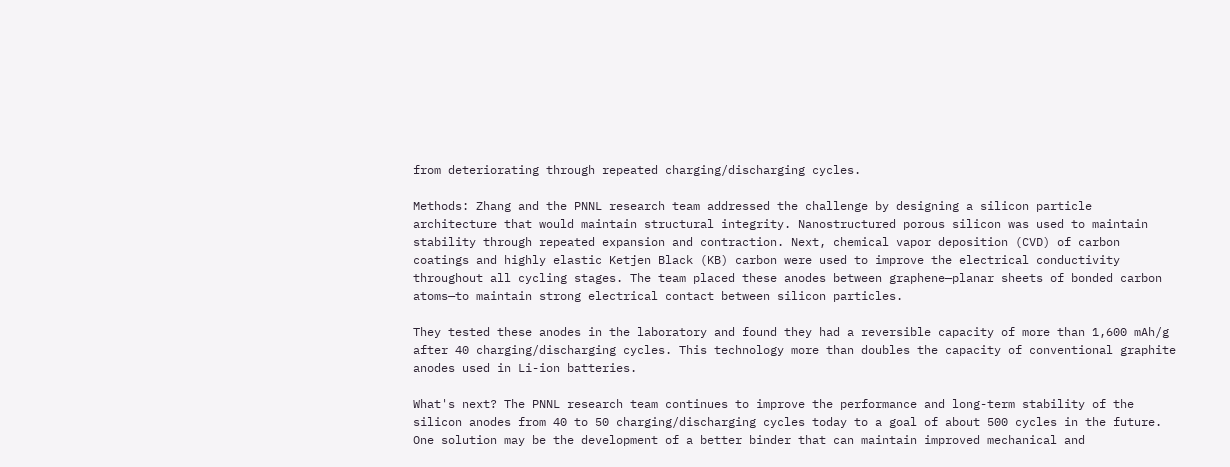from deteriorating through repeated charging/discharging cycles.

Methods: Zhang and the PNNL research team addressed the challenge by designing a silicon particle architecture that would maintain structural integrity. Nanostructured porous silicon was used to maintain stability through repeated expansion and contraction. Next, chemical vapor deposition (CVD) of carbon coatings and highly elastic Ketjen Black (KB) carbon were used to improve the electrical conductivity throughout all cycling stages. The team placed these anodes between graphene—planar sheets of bonded carbon atoms—to maintain strong electrical contact between silicon particles.

They tested these anodes in the laboratory and found they had a reversible capacity of more than 1,600 mAh/g after 40 charging/discharging cycles. This technology more than doubles the capacity of conventional graphite anodes used in Li-ion batteries.

What's next? The PNNL research team continues to improve the performance and long-term stability of the silicon anodes from 40 to 50 charging/discharging cycles today to a goal of about 500 cycles in the future. One solution may be the development of a better binder that can maintain improved mechanical and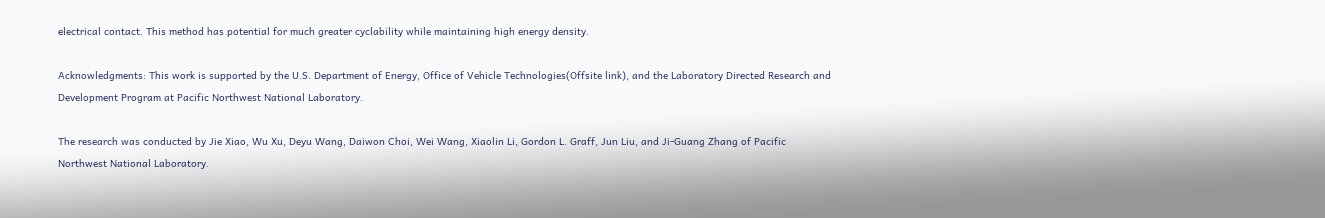electrical contact. This method has potential for much greater cyclability while maintaining high energy density.

Acknowledgments: This work is supported by the U.S. Department of Energy, Office of Vehicle Technologies(Offsite link), and the Laboratory Directed Research and Development Program at Pacific Northwest National Laboratory.

The research was conducted by Jie Xiao, Wu Xu, Deyu Wang, Daiwon Choi, Wei Wang, Xiaolin Li, Gordon L. Graff, Jun Liu, and Ji-Guang Zhang of Pacific Northwest National Laboratory.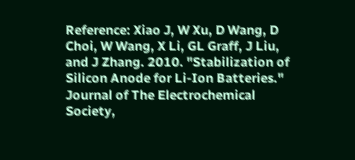Reference: Xiao J, W Xu, D Wang, D Choi, W Wang, X Li, GL Graff, J Liu, and J Zhang. 2010. "Stabilization of Silicon Anode for Li-Ion Batteries." Journal of The Electrochemical Society,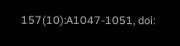157(10):A1047-1051, doi: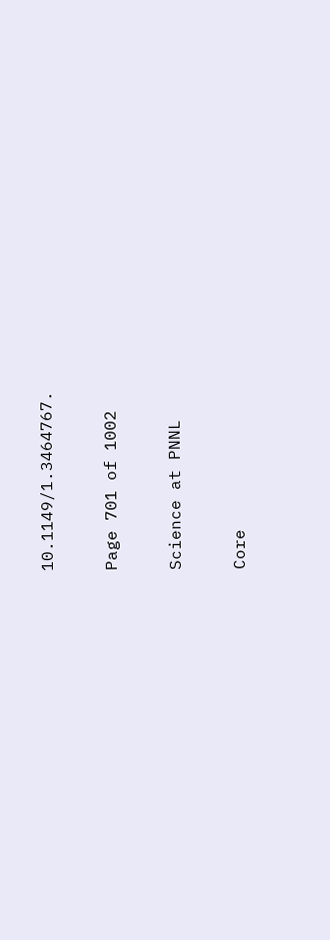10.1149/1.3464767.

Page 701 of 1002

Science at PNNL

Core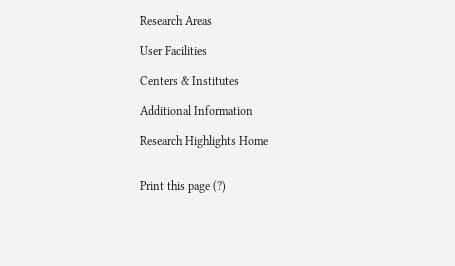Research Areas

User Facilities

Centers & Institutes

Additional Information

Research Highlights Home


Print this page (?)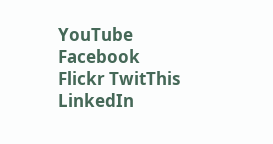YouTube Facebook Flickr TwitThis LinkedIn